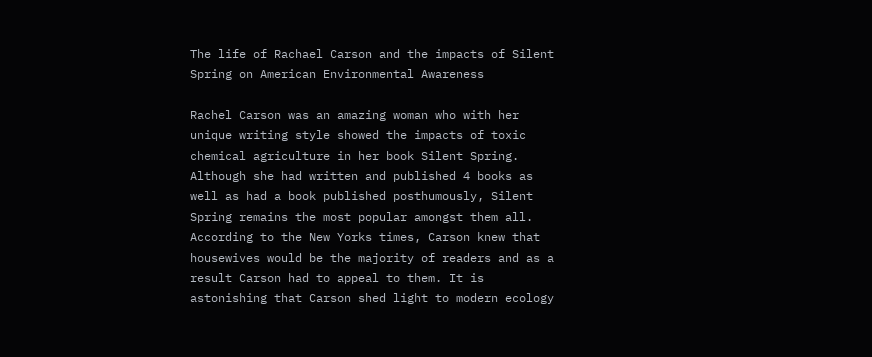The life of Rachael Carson and the impacts of Silent Spring on American Environmental Awareness

Rachel Carson was an amazing woman who with her unique writing style showed the impacts of toxic chemical agriculture in her book Silent Spring. Although she had written and published 4 books as well as had a book published posthumously, Silent Spring remains the most popular amongst them all. According to the New Yorks times, Carson knew that housewives would be the majority of readers and as a result Carson had to appeal to them. It is astonishing that Carson shed light to modern ecology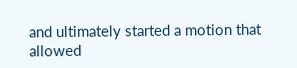and ultimately started a motion that allowed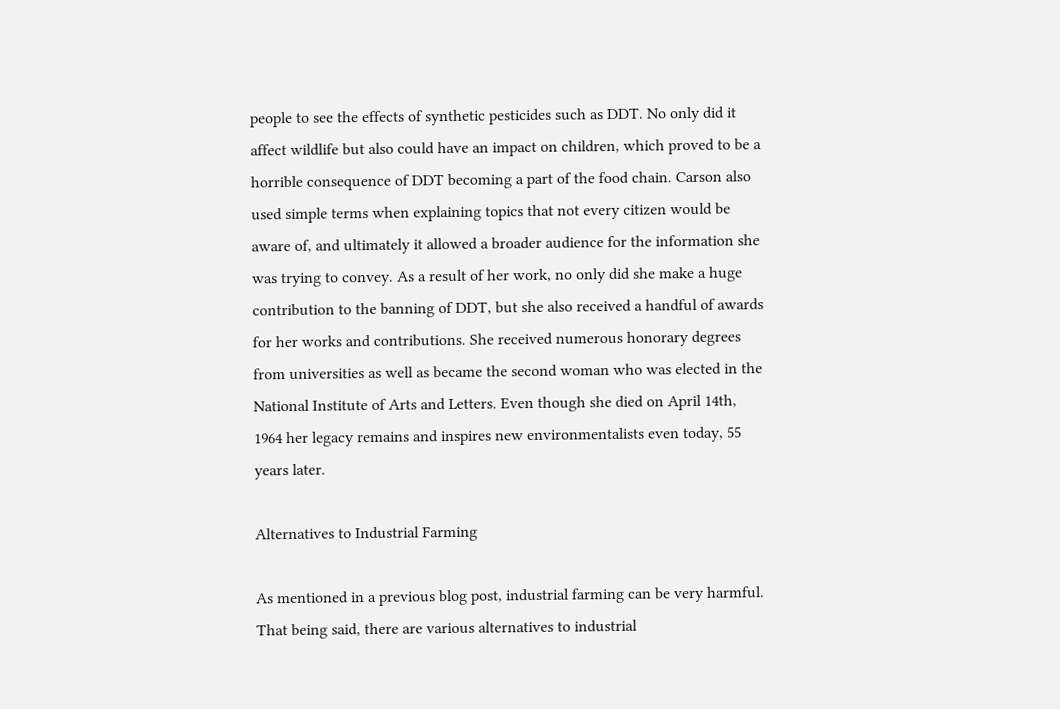people to see the effects of synthetic pesticides such as DDT. No only did it affect wildlife but also could have an impact on children, which proved to be a horrible consequence of DDT becoming a part of the food chain. Carson also used simple terms when explaining topics that not every citizen would be aware of, and ultimately it allowed a broader audience for the information she was trying to convey. As a result of her work, no only did she make a huge contribution to the banning of DDT, but she also received a handful of awards for her works and contributions. She received numerous honorary degrees from universities as well as became the second woman who was elected in the National Institute of Arts and Letters. Even though she died on April 14th, 1964 her legacy remains and inspires new environmentalists even today, 55 years later.

Alternatives to Industrial Farming

As mentioned in a previous blog post, industrial farming can be very harmful. That being said, there are various alternatives to industrial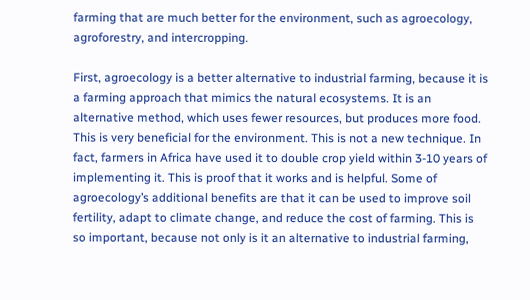farming that are much better for the environment, such as agroecology, agroforestry, and intercropping.

First, agroecology is a better alternative to industrial farming, because it is a farming approach that mimics the natural ecosystems. It is an alternative method, which uses fewer resources, but produces more food. This is very beneficial for the environment. This is not a new technique. In fact, farmers in Africa have used it to double crop yield within 3-10 years of implementing it. This is proof that it works and is helpful. Some of agroecology’s additional benefits are that it can be used to improve soil fertility, adapt to climate change, and reduce the cost of farming. This is so important, because not only is it an alternative to industrial farming,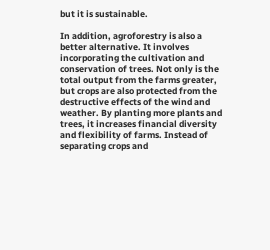but it is sustainable.

In addition, agroforestry is also a better alternative. It involves incorporating the cultivation and conservation of trees. Not only is the total output from the farms greater, but crops are also protected from the destructive effects of the wind and weather. By planting more plants and trees, it increases financial diversity and flexibility of farms. Instead of separating crops and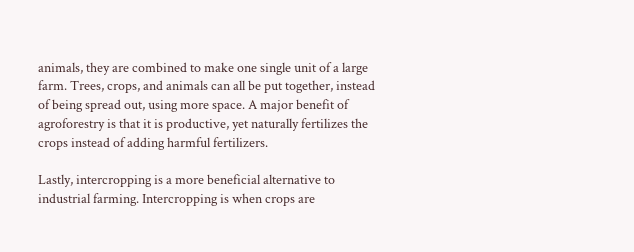animals, they are combined to make one single unit of a large farm. Trees, crops, and animals can all be put together, instead of being spread out, using more space. A major benefit of agroforestry is that it is productive, yet naturally fertilizes the crops instead of adding harmful fertilizers.

Lastly, intercropping is a more beneficial alternative to industrial farming. Intercropping is when crops are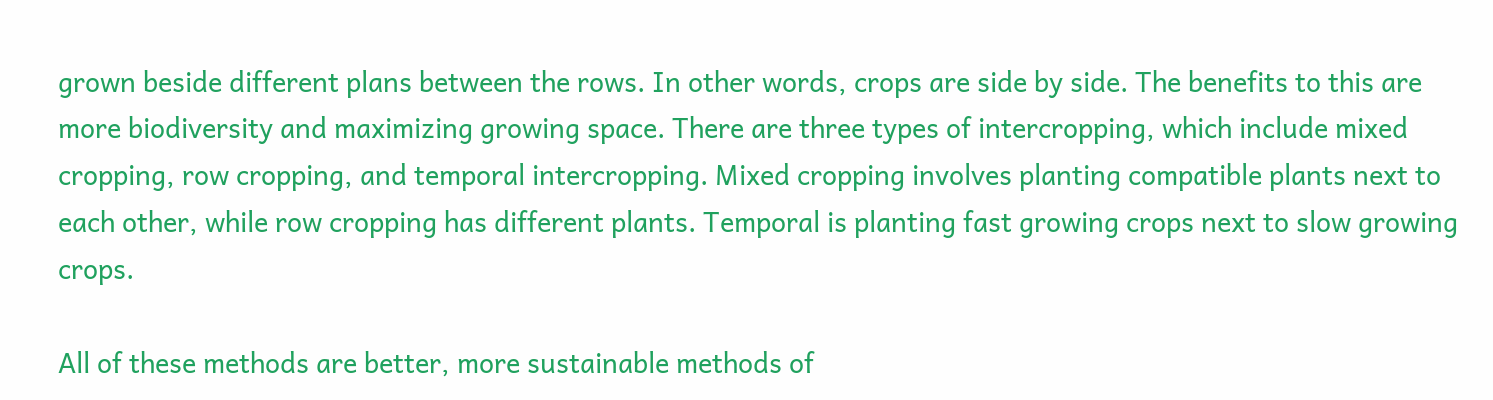grown beside different plans between the rows. In other words, crops are side by side. The benefits to this are more biodiversity and maximizing growing space. There are three types of intercropping, which include mixed cropping, row cropping, and temporal intercropping. Mixed cropping involves planting compatible plants next to each other, while row cropping has different plants. Temporal is planting fast growing crops next to slow growing crops.

All of these methods are better, more sustainable methods of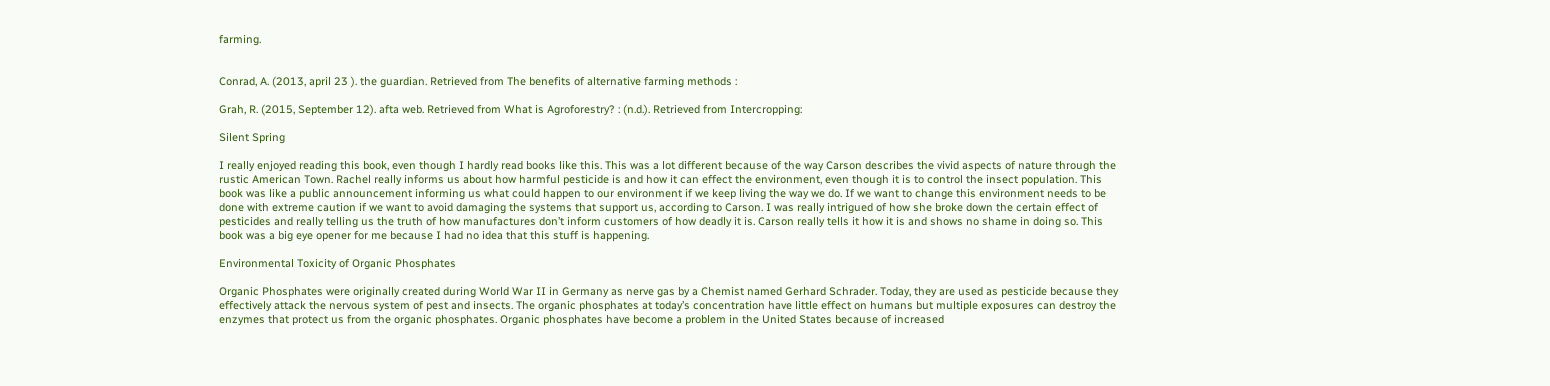farming.


Conrad, A. (2013, april 23 ). the guardian. Retrieved from The benefits of alternative farming methods :

Grah, R. (2015, September 12). afta web. Retrieved from What is Agroforestry? : (n.d.). Retrieved from Intercropping:

Silent Spring

I really enjoyed reading this book, even though I hardly read books like this. This was a lot different because of the way Carson describes the vivid aspects of nature through the rustic American Town. Rachel really informs us about how harmful pesticide is and how it can effect the environment, even though it is to control the insect population. This book was like a public announcement informing us what could happen to our environment if we keep living the way we do. If we want to change this environment needs to be done with extreme caution if we want to avoid damaging the systems that support us, according to Carson. I was really intrigued of how she broke down the certain effect of pesticides and really telling us the truth of how manufactures don’t inform customers of how deadly it is. Carson really tells it how it is and shows no shame in doing so. This book was a big eye opener for me because I had no idea that this stuff is happening.

Environmental Toxicity of Organic Phosphates

Organic Phosphates were originally created during World War II in Germany as nerve gas by a Chemist named Gerhard Schrader. Today, they are used as pesticide because they effectively attack the nervous system of pest and insects. The organic phosphates at today’s concentration have little effect on humans but multiple exposures can destroy the enzymes that protect us from the organic phosphates. Organic phosphates have become a problem in the United States because of increased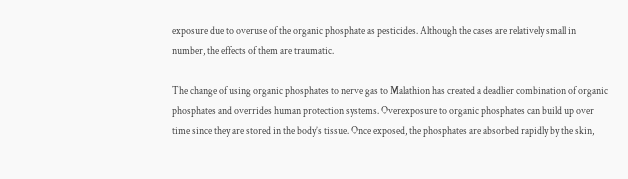exposure due to overuse of the organic phosphate as pesticides. Although the cases are relatively small in number, the effects of them are traumatic.

The change of using organic phosphates to nerve gas to Malathion has created a deadlier combination of organic phosphates and overrides human protection systems. Overexposure to organic phosphates can build up over time since they are stored in the body’s tissue. Once exposed, the phosphates are absorbed rapidly by the skin,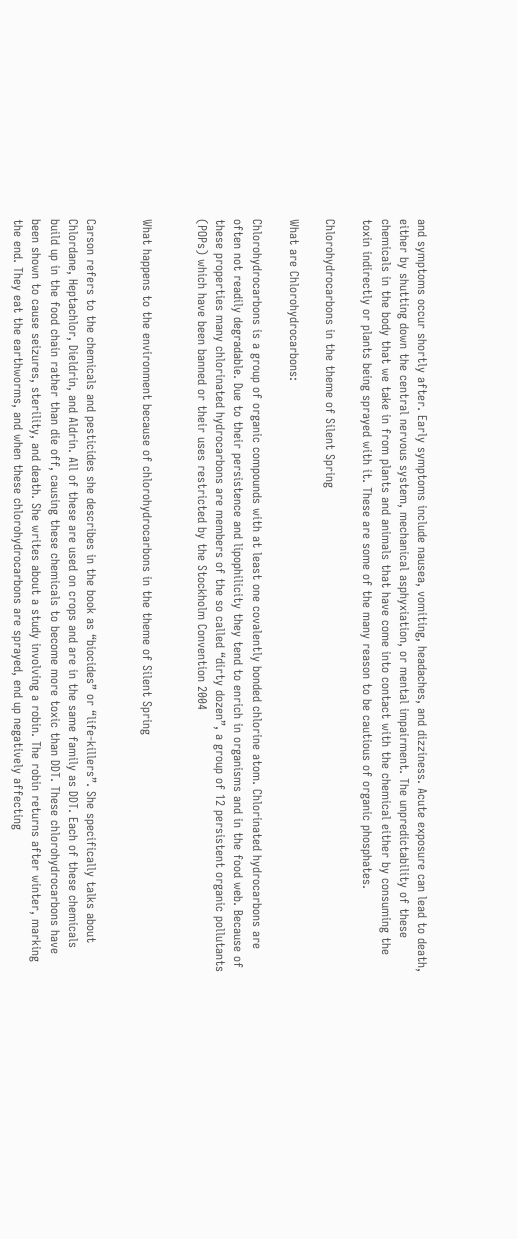and symptoms occur shortly after. Early symptoms include nausea, vomiting, headaches, and dizziness. Acute exposure can lead to death, either by shutting down the central nervous system, mechanical asphyxiation, or mental impairment. The unpredictability of these chemicals in the body that we take in from plants and animals that have come into contact with the chemical either by consuming the toxin indirectly or plants being sprayed with it. These are some of the many reason to be cautious of organic phosphates.

Chlorohydrocarbons in the theme of Silent Spring

What are Chlorohydrocarbons:

Chlorohydrocarbons is a group of organic compounds with at least one covalently bonded chlorine atom. Chlorinated hydrocarbons are often not readily degradable. Due to their persistence and lipophilicity they tend to enrich in organisms and in the food web. Because of these properties many chlorinated hydrocarbons are members of the so called “dirty dozen”, a group of 12 persistent organic pollutants (POPs) which have been banned or their uses restricted by the Stockholm Convention 2004


What happens to the environment because of chlorohydrocarbons in the theme of Silent Spring


Carson refers to the chemicals and pesticides she describes in the book as “biocides” or “life-killers”. She specifically talks about Chlordane, Heptachlor, Dieldrin, and Aldrin. All of these are used on crops and are in the same family as DDT. Each of these chemicals build up in the food chain rather than die off, causing these chemicals to become more toxic than DDT. These chlorohydrocarbons have been shown to cause seizures, sterility, and death. She writes about a study involving a robin. The robin returns after winter, marking the end. They eat the earthworms, and when these chlorohydrocarbons are sprayed, end up negatively affecting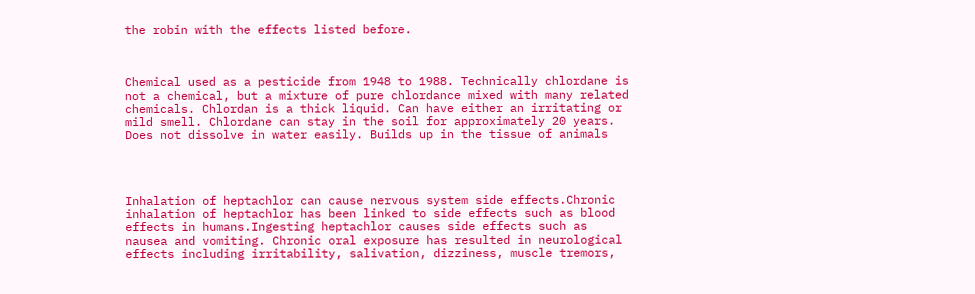the robin with the effects listed before.



Chemical used as a pesticide from 1948 to 1988. Technically chlordane is not a chemical, but a mixture of pure chlordance mixed with many related chemicals. Chlordan is a thick liquid. Can have either an irritating or mild smell. Chlordane can stay in the soil for approximately 20 years. Does not dissolve in water easily. Builds up in the tissue of animals




Inhalation of heptachlor can cause nervous system side effects.Chronic inhalation of heptachlor has been linked to side effects such as blood effects in humans.Ingesting heptachlor causes side effects such as nausea and vomiting. Chronic oral exposure has resulted in neurological effects including irritability, salivation, dizziness, muscle tremors,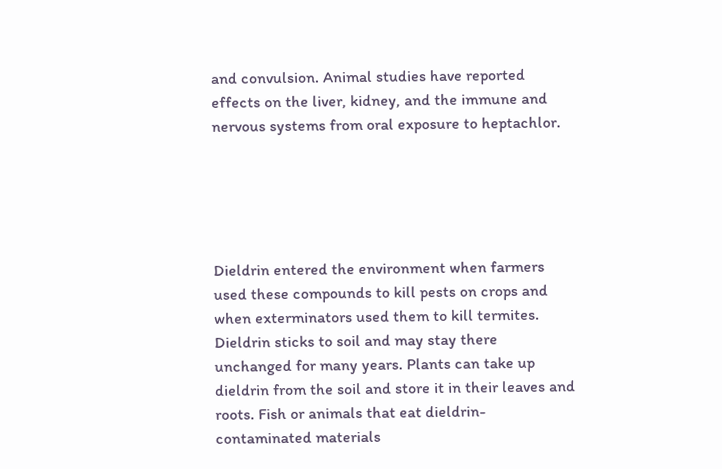and convulsion. Animal studies have reported effects on the liver, kidney, and the immune and nervous systems from oral exposure to heptachlor.





Dieldrin entered the environment when farmers used these compounds to kill pests on crops and when exterminators used them to kill termites. Dieldrin sticks to soil and may stay there unchanged for many years. Plants can take up dieldrin from the soil and store it in their leaves and roots. Fish or animals that eat dieldrin-contaminated materials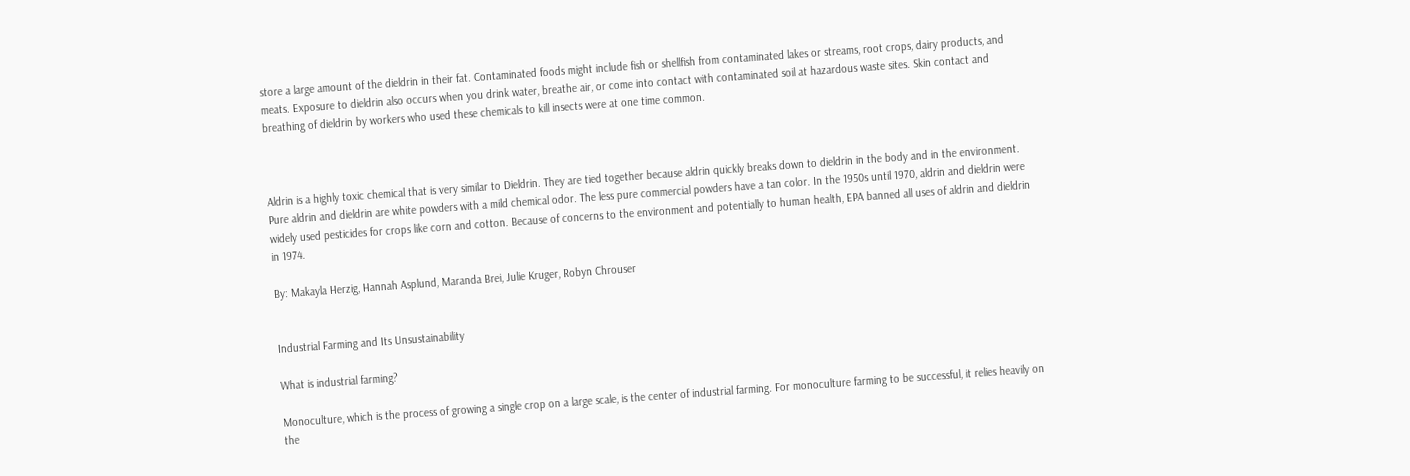store a large amount of the dieldrin in their fat. Contaminated foods might include fish or shellfish from contaminated lakes or streams, root crops, dairy products, and meats. Exposure to dieldrin also occurs when you drink water, breathe air, or come into contact with contaminated soil at hazardous waste sites. Skin contact and breathing of dieldrin by workers who used these chemicals to kill insects were at one time common.



Aldrin is a highly toxic chemical that is very similar to Dieldrin. They are tied together because aldrin quickly breaks down to dieldrin in the body and in the environment. Pure aldrin and dieldrin are white powders with a mild chemical odor. The less pure commercial powders have a tan color. In the 1950s until 1970, aldrin and dieldrin were widely used pesticides for crops like corn and cotton. Because of concerns to the environment and potentially to human health, EPA banned all uses of aldrin and dieldrin in 1974.

By: Makayla Herzig, Hannah Asplund, Maranda Brei, Julie Kruger, Robyn Chrouser


Industrial Farming and Its Unsustainability

What is industrial farming?

Monoculture, which is the process of growing a single crop on a large scale, is the center of industrial farming. For monoculture farming to be successful, it relies heavily on the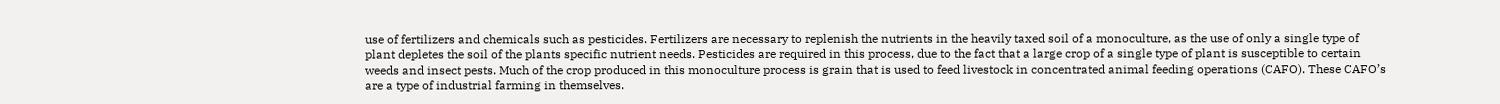use of fertilizers and chemicals such as pesticides. Fertilizers are necessary to replenish the nutrients in the heavily taxed soil of a monoculture, as the use of only a single type of plant depletes the soil of the plants specific nutrient needs. Pesticides are required in this process, due to the fact that a large crop of a single type of plant is susceptible to certain weeds and insect pests. Much of the crop produced in this monoculture process is grain that is used to feed livestock in concentrated animal feeding operations (CAFO). These CAFO’s are a type of industrial farming in themselves.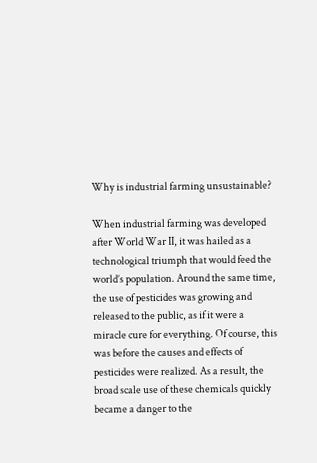Why is industrial farming unsustainable?

When industrial farming was developed after World War II, it was hailed as a technological triumph that would feed the world’s population. Around the same time, the use of pesticides was growing and released to the public, as if it were a miracle cure for everything. Of course, this was before the causes and effects of pesticides were realized. As a result, the broad scale use of these chemicals quickly became a danger to the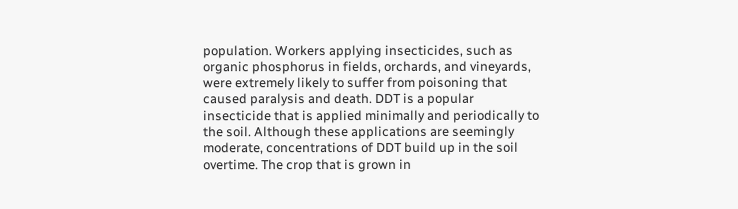population. Workers applying insecticides, such as organic phosphorus in fields, orchards, and vineyards, were extremely likely to suffer from poisoning that caused paralysis and death. DDT is a popular insecticide that is applied minimally and periodically to the soil. Although these applications are seemingly moderate, concentrations of DDT build up in the soil overtime. The crop that is grown in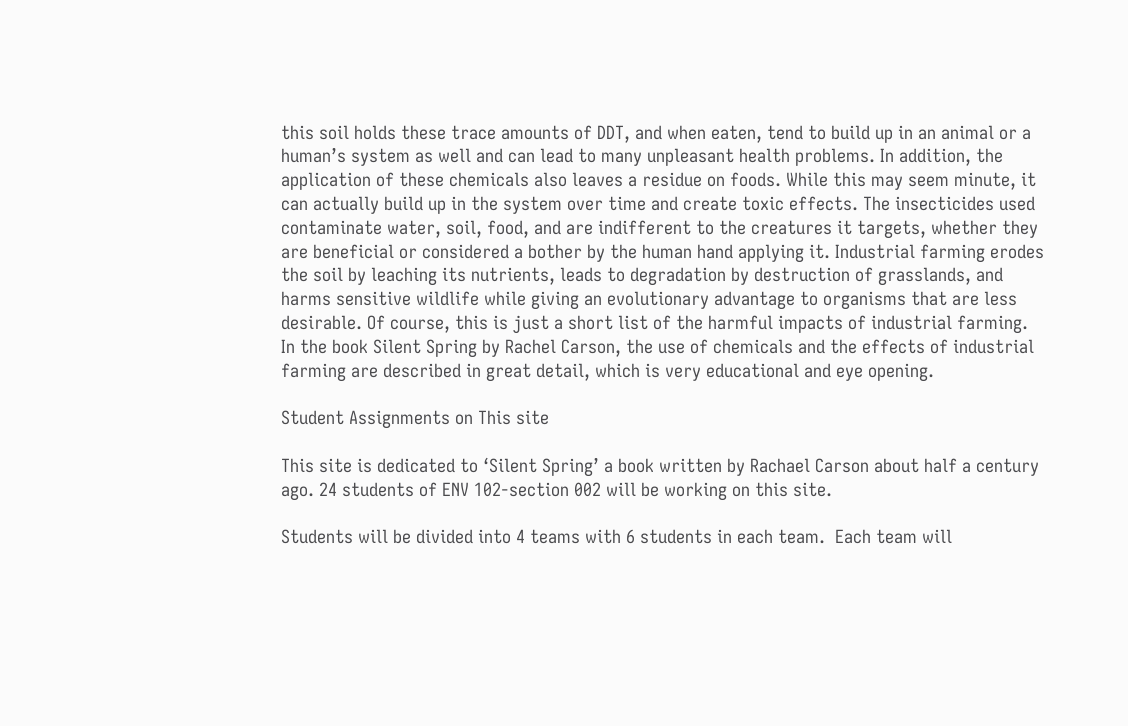this soil holds these trace amounts of DDT, and when eaten, tend to build up in an animal or a human’s system as well and can lead to many unpleasant health problems. In addition, the application of these chemicals also leaves a residue on foods. While this may seem minute, it can actually build up in the system over time and create toxic effects. The insecticides used contaminate water, soil, food, and are indifferent to the creatures it targets, whether they are beneficial or considered a bother by the human hand applying it. Industrial farming erodes the soil by leaching its nutrients, leads to degradation by destruction of grasslands, and harms sensitive wildlife while giving an evolutionary advantage to organisms that are less desirable. Of course, this is just a short list of the harmful impacts of industrial farming. In the book Silent Spring by Rachel Carson, the use of chemicals and the effects of industrial farming are described in great detail, which is very educational and eye opening.

Student Assignments on This site

This site is dedicated to ‘Silent Spring’ a book written by Rachael Carson about half a century ago. 24 students of ENV 102-section 002 will be working on this site.

Students will be divided into 4 teams with 6 students in each team.  Each team will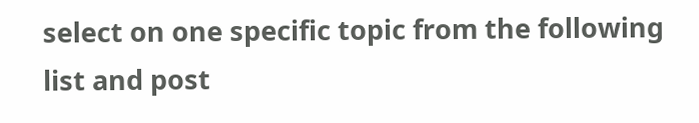select on one specific topic from the following list and post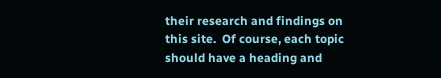their research and findings on this site.  Of course, each topic should have a heading and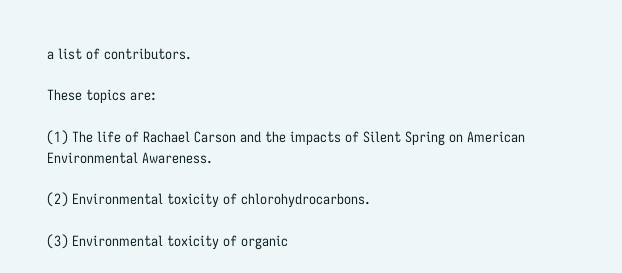a list of contributors.

These topics are:

(1) The life of Rachael Carson and the impacts of Silent Spring on American Environmental Awareness.

(2) Environmental toxicity of chlorohydrocarbons.

(3) Environmental toxicity of organic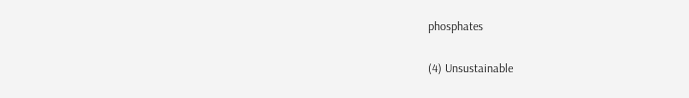phosphates

(4) Unsustainable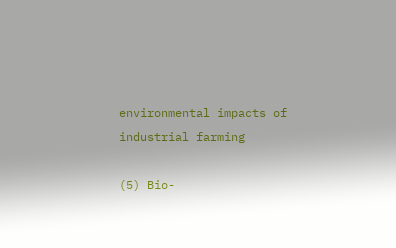environmental impacts of industrial farming

(5) Bio-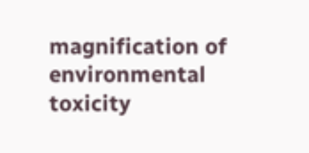magnification of environmental toxicity